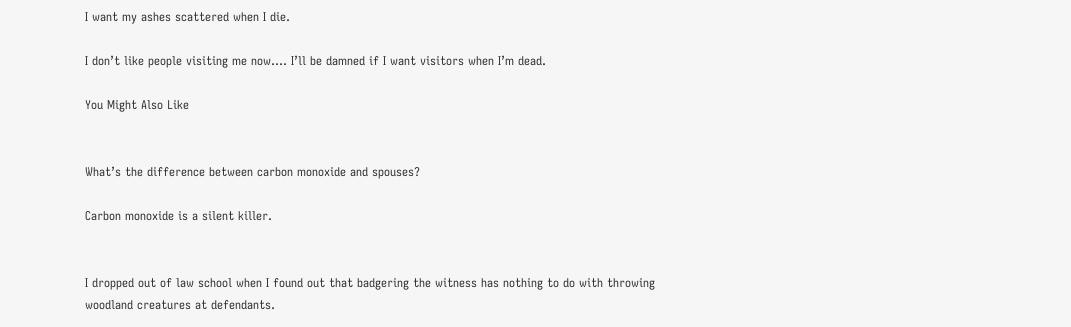I want my ashes scattered when I die.

I don’t like people visiting me now…. I’ll be damned if I want visitors when I’m dead.

You Might Also Like


What’s the difference between carbon monoxide and spouses?

Carbon monoxide is a silent killer.


I dropped out of law school when I found out that badgering the witness has nothing to do with throwing woodland creatures at defendants.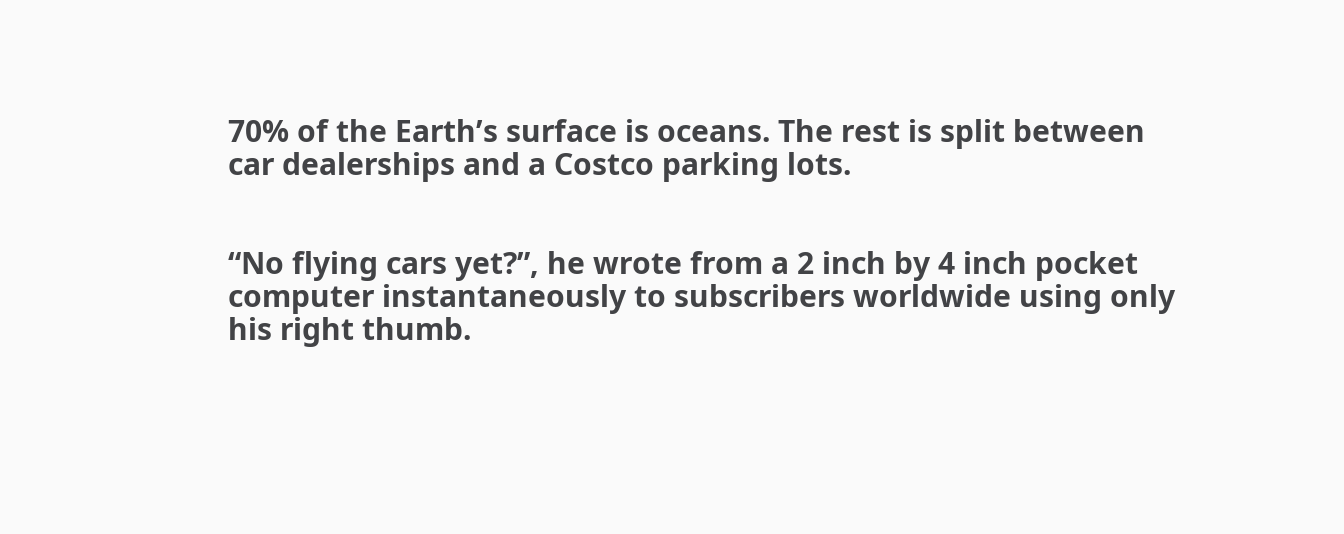70% of the Earth’s surface is oceans. The rest is split between car dealerships and a Costco parking lots.


“No flying cars yet?”, he wrote from a 2 inch by 4 inch pocket computer instantaneously to subscribers worldwide using only his right thumb.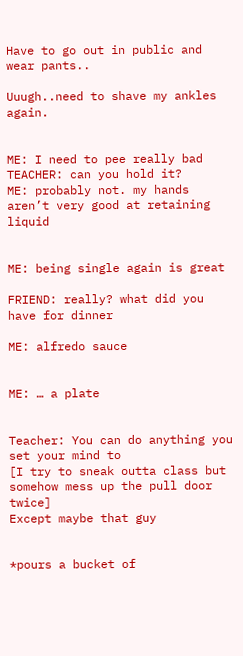Have to go out in public and wear pants..

Uuugh..need to shave my ankles again.


ME: I need to pee really bad
TEACHER: can you hold it?
ME: probably not. my hands aren’t very good at retaining liquid


ME: being single again is great

FRIEND: really? what did you have for dinner

ME: alfredo sauce


ME: … a plate


Teacher: You can do anything you set your mind to
[I try to sneak outta class but somehow mess up the pull door twice]
Except maybe that guy


*pours a bucket of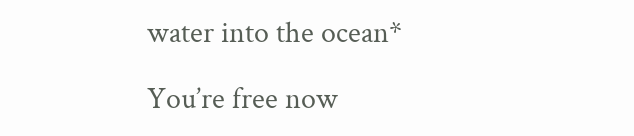water into the ocean*

You’re free now